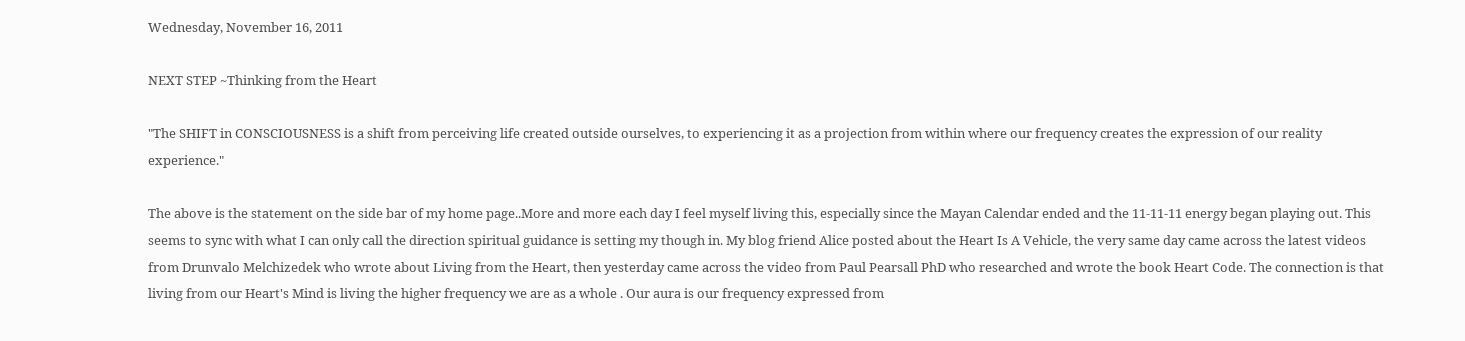Wednesday, November 16, 2011

NEXT STEP ~Thinking from the Heart

"The SHIFT in CONSCIOUSNESS is a shift from perceiving life created outside ourselves, to experiencing it as a projection from within where our frequency creates the expression of our reality experience."

The above is the statement on the side bar of my home page..More and more each day I feel myself living this, especially since the Mayan Calendar ended and the 11-11-11 energy began playing out. This seems to sync with what I can only call the direction spiritual guidance is setting my though in. My blog friend Alice posted about the Heart Is A Vehicle, the very same day came across the latest videos from Drunvalo Melchizedek who wrote about Living from the Heart, then yesterday came across the video from Paul Pearsall PhD who researched and wrote the book Heart Code. The connection is that living from our Heart's Mind is living the higher frequency we are as a whole . Our aura is our frequency expressed from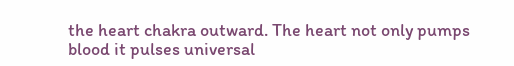the heart chakra outward. The heart not only pumps blood it pulses universal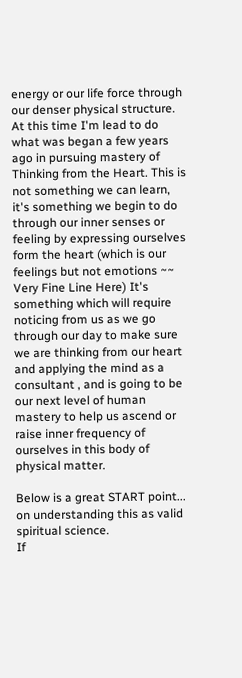energy or our life force through our denser physical structure. At this time I'm lead to do what was began a few years ago in pursuing mastery of Thinking from the Heart. This is not something we can learn, it's something we begin to do through our inner senses or feeling by expressing ourselves form the heart (which is our feelings but not emotions ~~ Very Fine Line Here) It's something which will require noticing from us as we go through our day to make sure we are thinking from our heart and applying the mind as a consultant , and is going to be our next level of human mastery to help us ascend or raise inner frequency of ourselves in this body of physical matter.

Below is a great START point... on understanding this as valid spiritual science.
If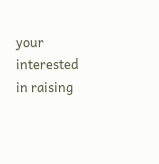your interested in raising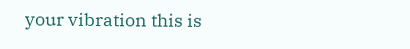your vibration this is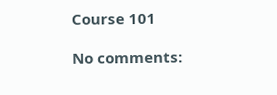Course 101

No comments: